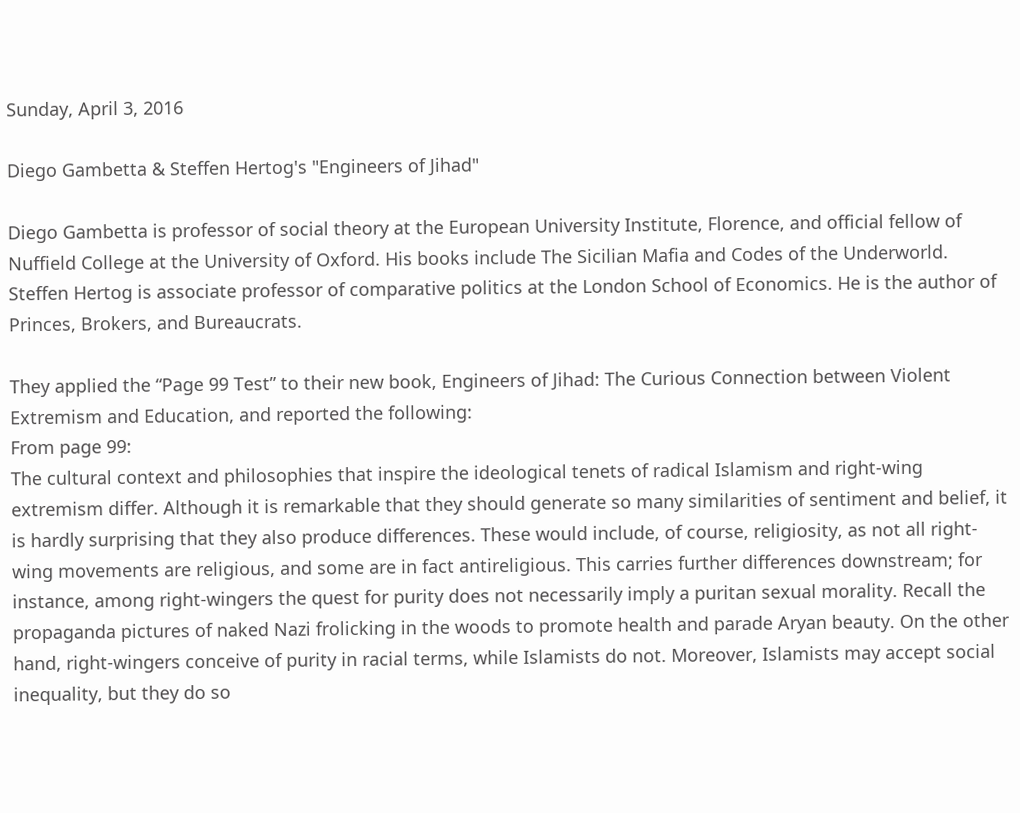Sunday, April 3, 2016

Diego Gambetta & Steffen Hertog's "Engineers of Jihad"

Diego Gambetta is professor of social theory at the European University Institute, Florence, and official fellow of Nuffield College at the University of Oxford. His books include The Sicilian Mafia and Codes of the Underworld. Steffen Hertog is associate professor of comparative politics at the London School of Economics. He is the author of Princes, Brokers, and Bureaucrats.

They applied the “Page 99 Test” to their new book, Engineers of Jihad: The Curious Connection between Violent Extremism and Education, and reported the following:
From page 99:
The cultural context and philosophies that inspire the ideological tenets of radical Islamism and right-wing extremism differ. Although it is remarkable that they should generate so many similarities of sentiment and belief, it is hardly surprising that they also produce differences. These would include, of course, religiosity, as not all right-wing movements are religious, and some are in fact antireligious. This carries further differences downstream; for instance, among right-wingers the quest for purity does not necessarily imply a puritan sexual morality. Recall the propaganda pictures of naked Nazi frolicking in the woods to promote health and parade Aryan beauty. On the other hand, right-wingers conceive of purity in racial terms, while Islamists do not. Moreover, Islamists may accept social inequality, but they do so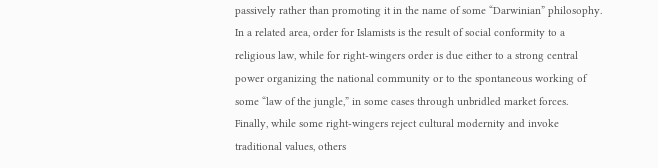passively rather than promoting it in the name of some “Darwinian” philosophy. In a related area, order for Islamists is the result of social conformity to a religious law, while for right-wingers order is due either to a strong central power organizing the national community or to the spontaneous working of some “law of the jungle,” in some cases through unbridled market forces. Finally, while some right-wingers reject cultural modernity and invoke traditional values, others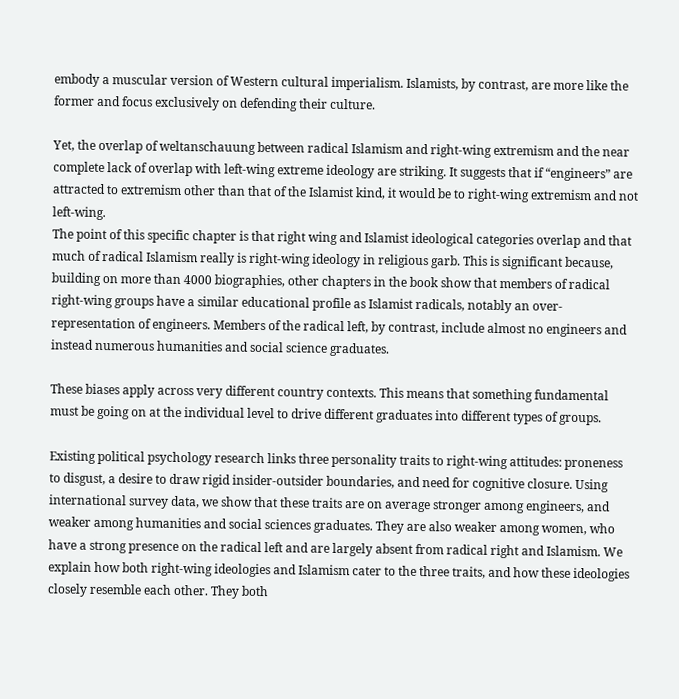embody a muscular version of Western cultural imperialism. Islamists, by contrast, are more like the former and focus exclusively on defending their culture.

Yet, the overlap of weltanschauung between radical Islamism and right-wing extremism and the near complete lack of overlap with left-wing extreme ideology are striking. It suggests that if “engineers” are attracted to extremism other than that of the Islamist kind, it would be to right-wing extremism and not left-wing.
The point of this specific chapter is that right wing and Islamist ideological categories overlap and that much of radical Islamism really is right-wing ideology in religious garb. This is significant because, building on more than 4000 biographies, other chapters in the book show that members of radical right-wing groups have a similar educational profile as Islamist radicals, notably an over-representation of engineers. Members of the radical left, by contrast, include almost no engineers and instead numerous humanities and social science graduates.

These biases apply across very different country contexts. This means that something fundamental must be going on at the individual level to drive different graduates into different types of groups.

Existing political psychology research links three personality traits to right-wing attitudes: proneness to disgust, a desire to draw rigid insider-outsider boundaries, and need for cognitive closure. Using international survey data, we show that these traits are on average stronger among engineers, and weaker among humanities and social sciences graduates. They are also weaker among women, who have a strong presence on the radical left and are largely absent from radical right and Islamism. We explain how both right-wing ideologies and Islamism cater to the three traits, and how these ideologies closely resemble each other. They both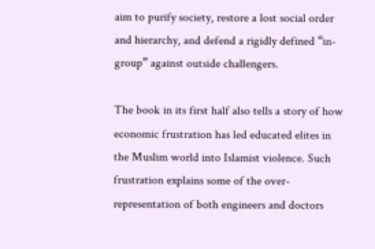aim to purify society, restore a lost social order and hierarchy, and defend a rigidly defined “in-group” against outside challengers.

The book in its first half also tells a story of how economic frustration has led educated elites in the Muslim world into Islamist violence. Such frustration explains some of the over-representation of both engineers and doctors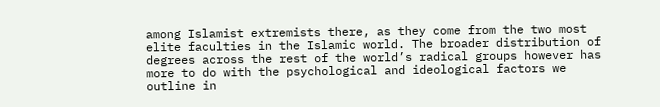among Islamist extremists there, as they come from the two most elite faculties in the Islamic world. The broader distribution of degrees across the rest of the world’s radical groups however has more to do with the psychological and ideological factors we outline in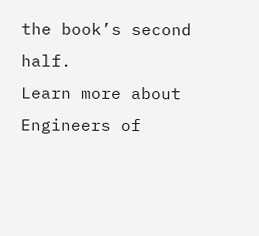the book’s second half.
Learn more about Engineers of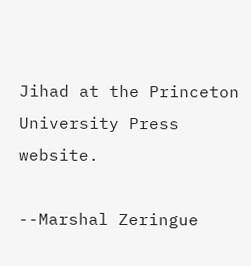Jihad at the Princeton University Press website.

--Marshal Zeringue